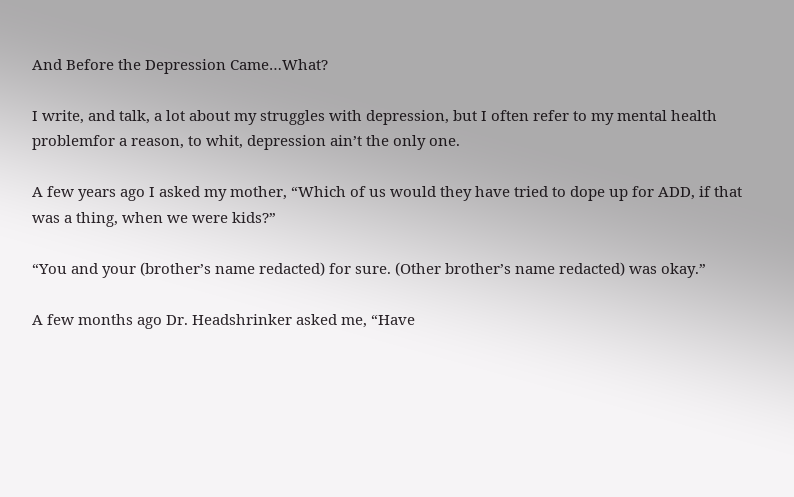And Before the Depression Came…What?

I write, and talk, a lot about my struggles with depression, but I often refer to my mental health problemfor a reason, to whit, depression ain’t the only one.

A few years ago I asked my mother, “Which of us would they have tried to dope up for ADD, if that was a thing, when we were kids?”

“You and your (brother’s name redacted) for sure. (Other brother’s name redacted) was okay.”

A few months ago Dr. Headshrinker asked me, “Have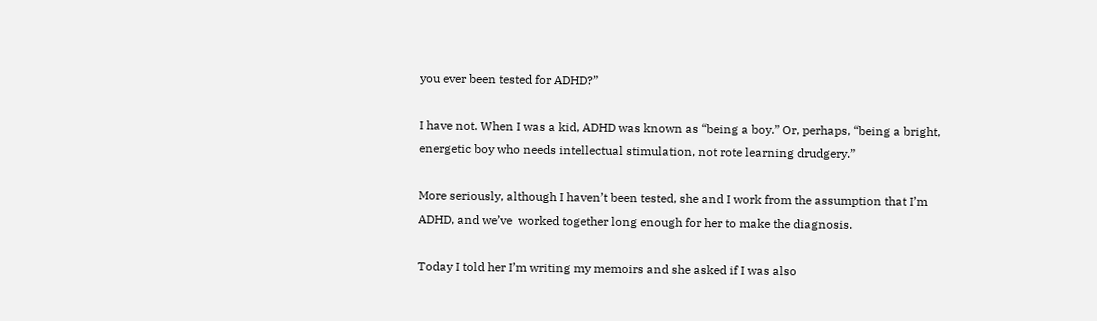you ever been tested for ADHD?”

I have not. When I was a kid, ADHD was known as “being a boy.” Or, perhaps, “being a bright, energetic boy who needs intellectual stimulation, not rote learning drudgery.”

More seriously, although I haven’t been tested, she and I work from the assumption that I’m ADHD, and we’ve  worked together long enough for her to make the diagnosis.

Today I told her I’m writing my memoirs and she asked if I was also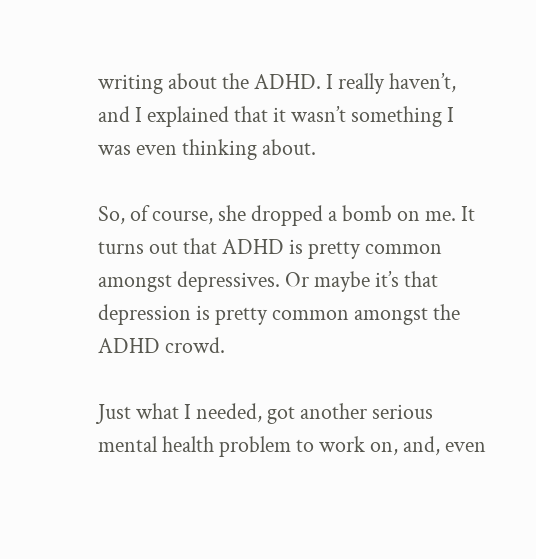writing about the ADHD. I really haven’t, and I explained that it wasn’t something I was even thinking about.

So, of course, she dropped a bomb on me. It turns out that ADHD is pretty common amongst depressives. Or maybe it’s that depression is pretty common amongst the ADHD crowd.

Just what I needed, got another serious mental health problem to work on, and, even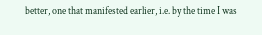better, one that manifested earlier, i.e. by the time I was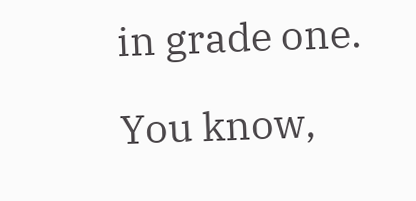in grade one.

You know,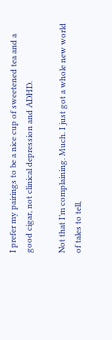I prefer my pairings to be a nice cup of sweetened tea and a good cigar, not clinical depression and ADHD.

Not that I’m complaining. Much. I just got a whole new world of tales to tell,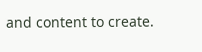and content to create.